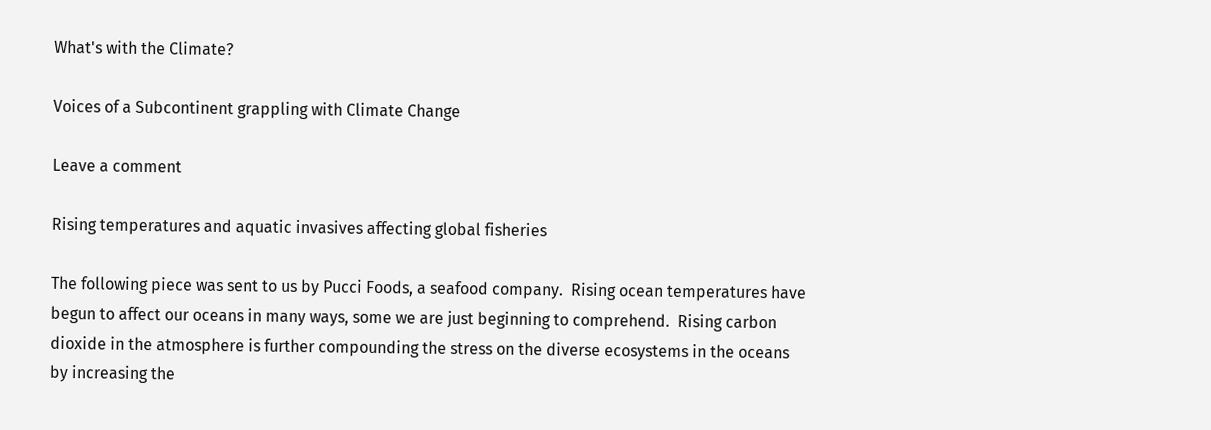What's with the Climate?

Voices of a Subcontinent grappling with Climate Change

Leave a comment

Rising temperatures and aquatic invasives affecting global fisheries

The following piece was sent to us by Pucci Foods, a seafood company.  Rising ocean temperatures have begun to affect our oceans in many ways, some we are just beginning to comprehend.  Rising carbon dioxide in the atmosphere is further compounding the stress on the diverse ecosystems in the oceans by increasing the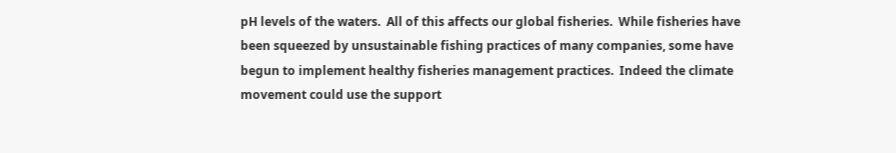pH levels of the waters.  All of this affects our global fisheries.  While fisheries have been squeezed by unsustainable fishing practices of many companies, some have begun to implement healthy fisheries management practices.  Indeed the climate movement could use the support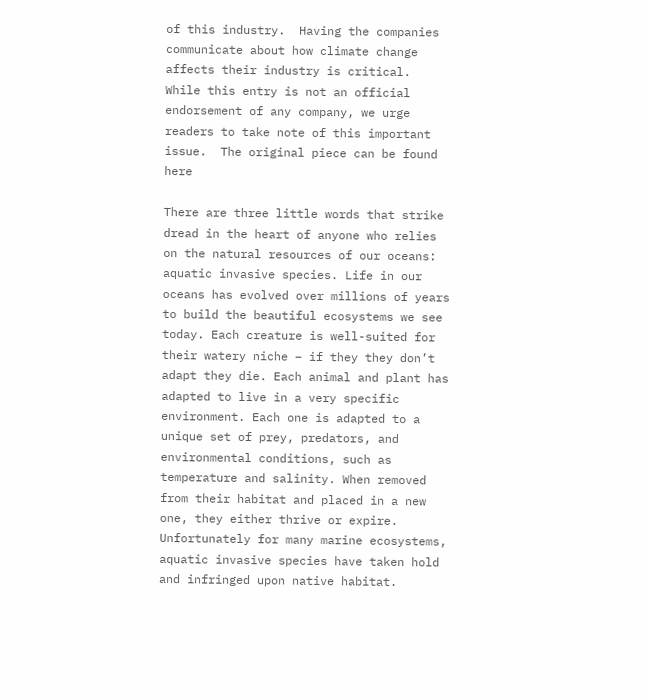of this industry.  Having the companies communicate about how climate change affects their industry is critical.  While this entry is not an official endorsement of any company, we urge readers to take note of this important issue.  The original piece can be found here

There are three little words that strike dread in the heart of anyone who relies on the natural resources of our oceans: aquatic invasive species. Life in our oceans has evolved over millions of years to build the beautiful ecosystems we see today. Each creature is well-suited for their watery niche – if they they don’t adapt they die. Each animal and plant has adapted to live in a very specific environment. Each one is adapted to a unique set of prey, predators, and environmental conditions, such as temperature and salinity. When removed from their habitat and placed in a new one, they either thrive or expire. Unfortunately for many marine ecosystems, aquatic invasive species have taken hold and infringed upon native habitat.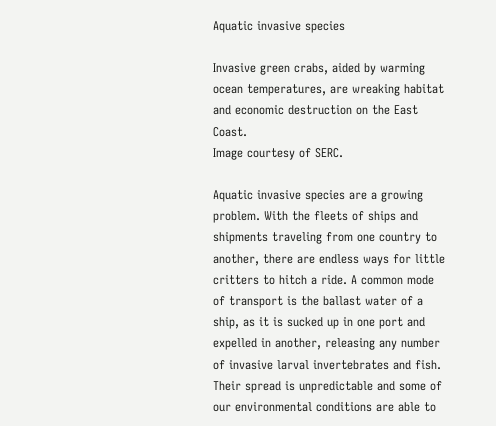Aquatic invasive species

Invasive green crabs, aided by warming ocean temperatures, are wreaking habitat and economic destruction on the East Coast.
Image courtesy of SERC.

Aquatic invasive species are a growing problem. With the fleets of ships and shipments traveling from one country to another, there are endless ways for little critters to hitch a ride. A common mode of transport is the ballast water of a ship, as it is sucked up in one port and expelled in another, releasing any number of invasive larval invertebrates and fish. Their spread is unpredictable and some of our environmental conditions are able to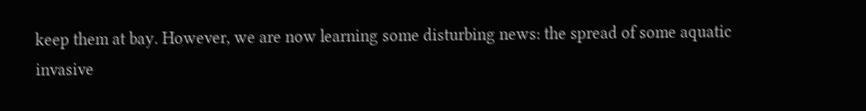keep them at bay. However, we are now learning some disturbing news: the spread of some aquatic invasive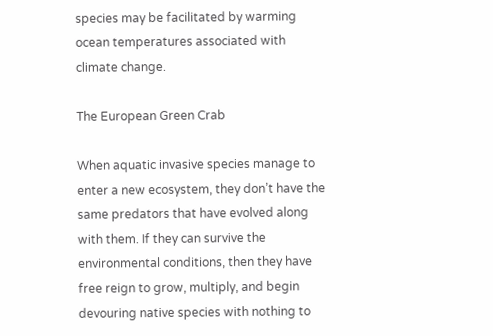species may be facilitated by warming ocean temperatures associated with climate change.

The European Green Crab

When aquatic invasive species manage to enter a new ecosystem, they don’t have the same predators that have evolved along with them. If they can survive the environmental conditions, then they have free reign to grow, multiply, and begin devouring native species with nothing to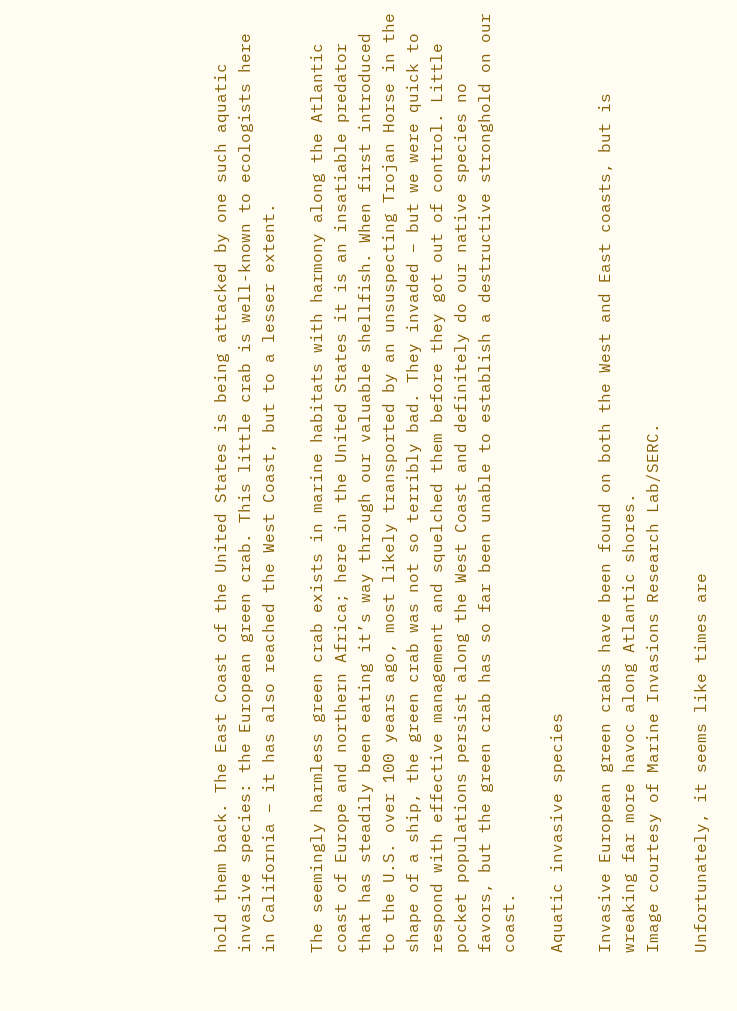hold them back. The East Coast of the United States is being attacked by one such aquatic invasive species: the European green crab. This little crab is well-known to ecologists here in California – it has also reached the West Coast, but to a lesser extent.

The seemingly harmless green crab exists in marine habitats with harmony along the Atlantic coast of Europe and northern Africa; here in the United States it is an insatiable predator that has steadily been eating it’s way through our valuable shellfish. When first introduced to the U.S. over 100 years ago, most likely transported by an unsuspecting Trojan Horse in the shape of a ship, the green crab was not so terribly bad. They invaded – but we were quick to respond with effective management and squelched them before they got out of control. Little pocket populations persist along the West Coast and definitely do our native species no favors, but the green crab has so far been unable to establish a destructive stronghold on our coast.

Aquatic invasive species

Invasive European green crabs have been found on both the West and East coasts, but is wreaking far more havoc along Atlantic shores.
Image courtesy of Marine Invasions Research Lab/SERC.

Unfortunately, it seems like times are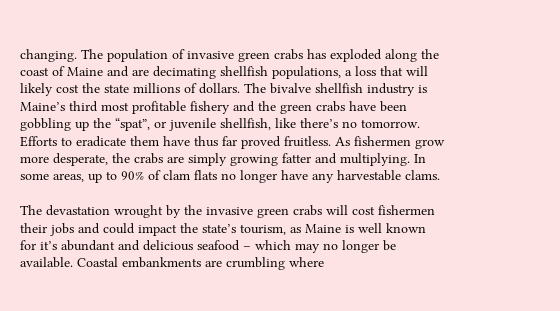changing. The population of invasive green crabs has exploded along the coast of Maine and are decimating shellfish populations, a loss that will likely cost the state millions of dollars. The bivalve shellfish industry is Maine’s third most profitable fishery and the green crabs have been gobbling up the “spat”, or juvenile shellfish, like there’s no tomorrow. Efforts to eradicate them have thus far proved fruitless. As fishermen grow more desperate, the crabs are simply growing fatter and multiplying. In some areas, up to 90% of clam flats no longer have any harvestable clams.

The devastation wrought by the invasive green crabs will cost fishermen their jobs and could impact the state’s tourism, as Maine is well known for it’s abundant and delicious seafood – which may no longer be available. Coastal embankments are crumbling where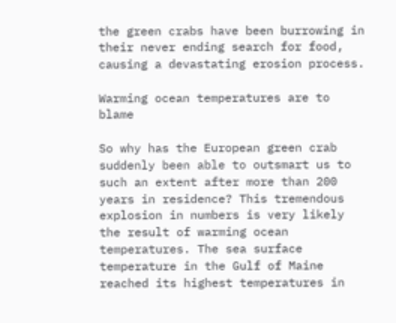the green crabs have been burrowing in their never ending search for food, causing a devastating erosion process.

Warming ocean temperatures are to blame

So why has the European green crab suddenly been able to outsmart us to such an extent after more than 200 years in residence? This tremendous explosion in numbers is very likely the result of warming ocean temperatures. The sea surface temperature in the Gulf of Maine reached its highest temperatures in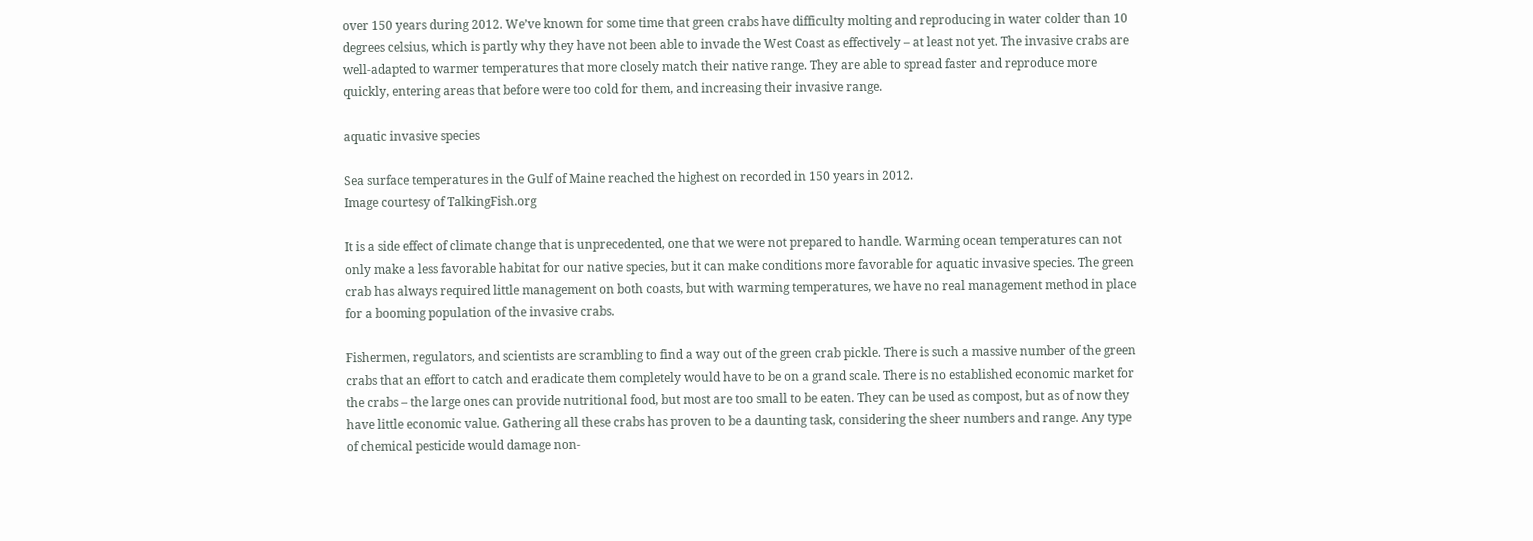over 150 years during 2012. We’ve known for some time that green crabs have difficulty molting and reproducing in water colder than 10 degrees celsius, which is partly why they have not been able to invade the West Coast as effectively – at least not yet. The invasive crabs are well-adapted to warmer temperatures that more closely match their native range. They are able to spread faster and reproduce more quickly, entering areas that before were too cold for them, and increasing their invasive range.

aquatic invasive species

Sea surface temperatures in the Gulf of Maine reached the highest on recorded in 150 years in 2012.
Image courtesy of TalkingFish.org

It is a side effect of climate change that is unprecedented, one that we were not prepared to handle. Warming ocean temperatures can not only make a less favorable habitat for our native species, but it can make conditions more favorable for aquatic invasive species. The green crab has always required little management on both coasts, but with warming temperatures, we have no real management method in place for a booming population of the invasive crabs.

Fishermen, regulators, and scientists are scrambling to find a way out of the green crab pickle. There is such a massive number of the green crabs that an effort to catch and eradicate them completely would have to be on a grand scale. There is no established economic market for the crabs – the large ones can provide nutritional food, but most are too small to be eaten. They can be used as compost, but as of now they have little economic value. Gathering all these crabs has proven to be a daunting task, considering the sheer numbers and range. Any type of chemical pesticide would damage non-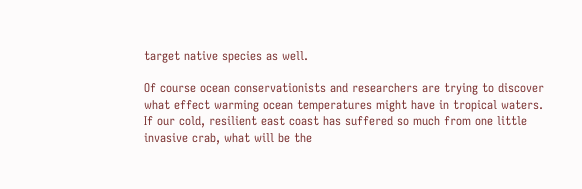target native species as well.

Of course ocean conservationists and researchers are trying to discover what effect warming ocean temperatures might have in tropical waters. If our cold, resilient east coast has suffered so much from one little invasive crab, what will be the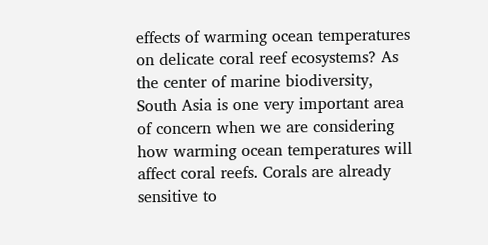effects of warming ocean temperatures on delicate coral reef ecosystems? As the center of marine biodiversity, South Asia is one very important area of concern when we are considering how warming ocean temperatures will affect coral reefs. Corals are already sensitive to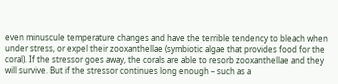even minuscule temperature changes and have the terrible tendency to bleach when under stress, or expel their zooxanthellae (symbiotic algae that provides food for the coral). If the stressor goes away, the corals are able to resorb zooxanthellae and they will survive. But if the stressor continues long enough – such as a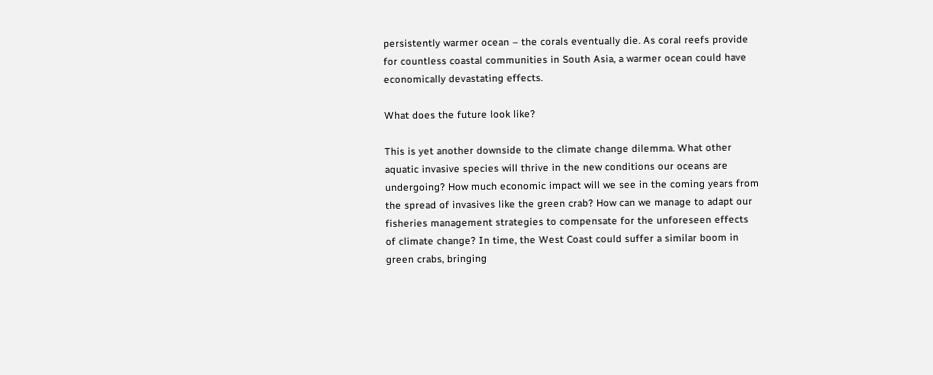persistently warmer ocean – the corals eventually die. As coral reefs provide for countless coastal communities in South Asia, a warmer ocean could have economically devastating effects.

What does the future look like?

This is yet another downside to the climate change dilemma. What other aquatic invasive species will thrive in the new conditions our oceans are undergoing? How much economic impact will we see in the coming years from the spread of invasives like the green crab? How can we manage to adapt our fisheries management strategies to compensate for the unforeseen effects of climate change? In time, the West Coast could suffer a similar boom in green crabs, bringing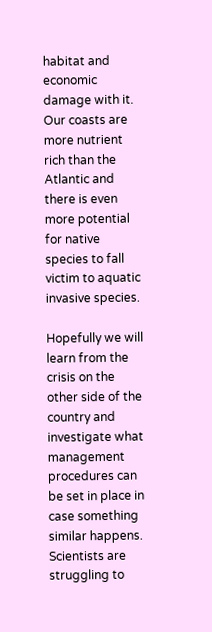habitat and economic damage with it. Our coasts are more nutrient rich than the Atlantic and there is even more potential for native species to fall victim to aquatic invasive species.

Hopefully we will learn from the crisis on the other side of the country and investigate what management procedures can be set in place in case something similar happens. Scientists are struggling to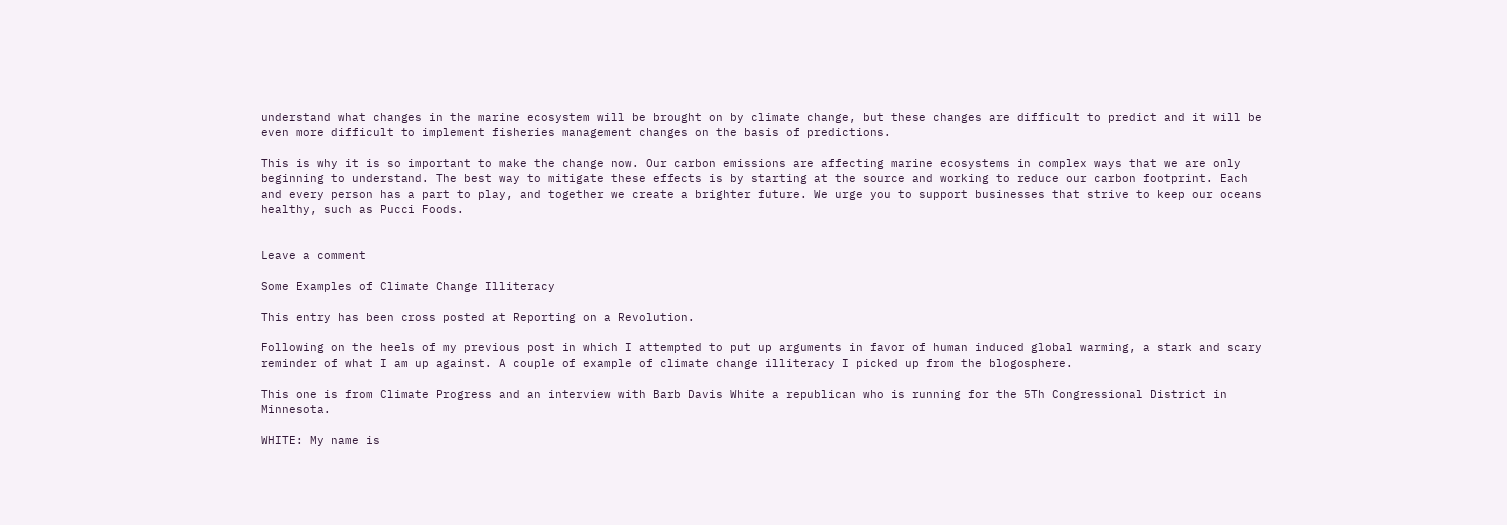understand what changes in the marine ecosystem will be brought on by climate change, but these changes are difficult to predict and it will be even more difficult to implement fisheries management changes on the basis of predictions.

This is why it is so important to make the change now. Our carbon emissions are affecting marine ecosystems in complex ways that we are only beginning to understand. The best way to mitigate these effects is by starting at the source and working to reduce our carbon footprint. Each and every person has a part to play, and together we create a brighter future. We urge you to support businesses that strive to keep our oceans healthy, such as Pucci Foods.


Leave a comment

Some Examples of Climate Change Illiteracy

This entry has been cross posted at Reporting on a Revolution.

Following on the heels of my previous post in which I attempted to put up arguments in favor of human induced global warming, a stark and scary reminder of what I am up against. A couple of example of climate change illiteracy I picked up from the blogosphere.

This one is from Climate Progress and an interview with Barb Davis White a republican who is running for the 5Th Congressional District in Minnesota.

WHITE: My name is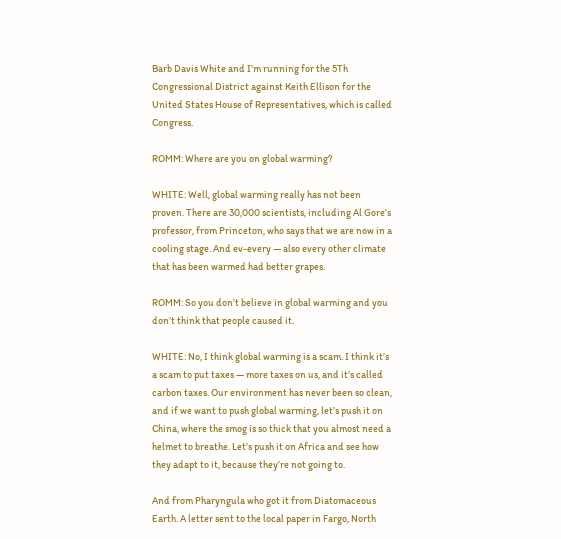Barb Davis White and I’m running for the 5Th Congressional District against Keith Ellison for the United States House of Representatives, which is called Congress.

ROMM: Where are you on global warming?

WHITE: Well, global warming really has not been proven. There are 30,000 scientists, including Al Gore’s professor, from Princeton, who says that we are now in a cooling stage. And ev-every — also every other climate that has been warmed had better grapes.

ROMM: So you don’t believe in global warming and you don’t think that people caused it.

WHITE: No, I think global warming is a scam. I think it’s a scam to put taxes — more taxes on us, and it’s called carbon taxes. Our environment has never been so clean, and if we want to push global warming, let’s push it on China, where the smog is so thick that you almost need a helmet to breathe. Let’s push it on Africa and see how they adapt to it, because they’re not going to.

And from Pharyngula who got it from Diatomaceous Earth. A letter sent to the local paper in Fargo, North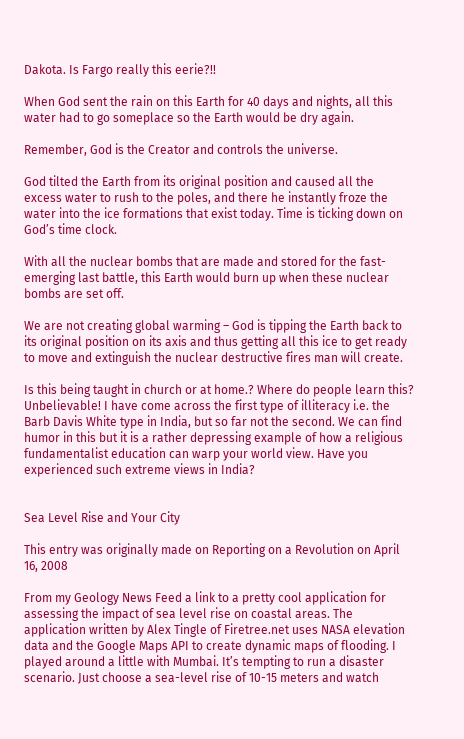Dakota. Is Fargo really this eerie?!!

When God sent the rain on this Earth for 40 days and nights, all this water had to go someplace so the Earth would be dry again.

Remember, God is the Creator and controls the universe.

God tilted the Earth from its original position and caused all the excess water to rush to the poles, and there he instantly froze the water into the ice formations that exist today. Time is ticking down on God’s time clock.

With all the nuclear bombs that are made and stored for the fast-emerging last battle, this Earth would burn up when these nuclear bombs are set off.

We are not creating global warming – God is tipping the Earth back to its original position on its axis and thus getting all this ice to get ready to move and extinguish the nuclear destructive fires man will create.

Is this being taught in church or at home.? Where do people learn this? Unbelievable! I have come across the first type of illiteracy i.e. the Barb Davis White type in India, but so far not the second. We can find humor in this but it is a rather depressing example of how a religious fundamentalist education can warp your world view. Have you experienced such extreme views in India?


Sea Level Rise and Your City

This entry was originally made on Reporting on a Revolution on April 16, 2008

From my Geology News Feed a link to a pretty cool application for assessing the impact of sea level rise on coastal areas. The application written by Alex Tingle of Firetree.net uses NASA elevation data and the Google Maps API to create dynamic maps of flooding. I played around a little with Mumbai. It’s tempting to run a disaster scenario. Just choose a sea-level rise of 10-15 meters and watch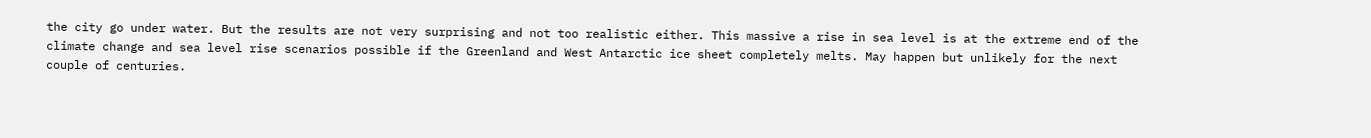the city go under water. But the results are not very surprising and not too realistic either. This massive a rise in sea level is at the extreme end of the climate change and sea level rise scenarios possible if the Greenland and West Antarctic ice sheet completely melts. May happen but unlikely for the next couple of centuries.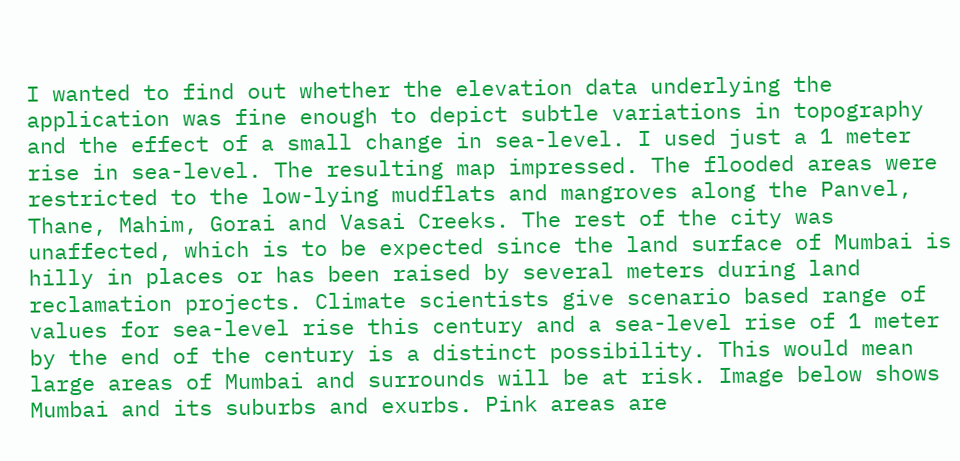I wanted to find out whether the elevation data underlying the application was fine enough to depict subtle variations in topography and the effect of a small change in sea-level. I used just a 1 meter rise in sea-level. The resulting map impressed. The flooded areas were restricted to the low-lying mudflats and mangroves along the Panvel, Thane, Mahim, Gorai and Vasai Creeks. The rest of the city was unaffected, which is to be expected since the land surface of Mumbai is hilly in places or has been raised by several meters during land reclamation projects. Climate scientists give scenario based range of values for sea-level rise this century and a sea-level rise of 1 meter by the end of the century is a distinct possibility. This would mean large areas of Mumbai and surrounds will be at risk. Image below shows Mumbai and its suburbs and exurbs. Pink areas are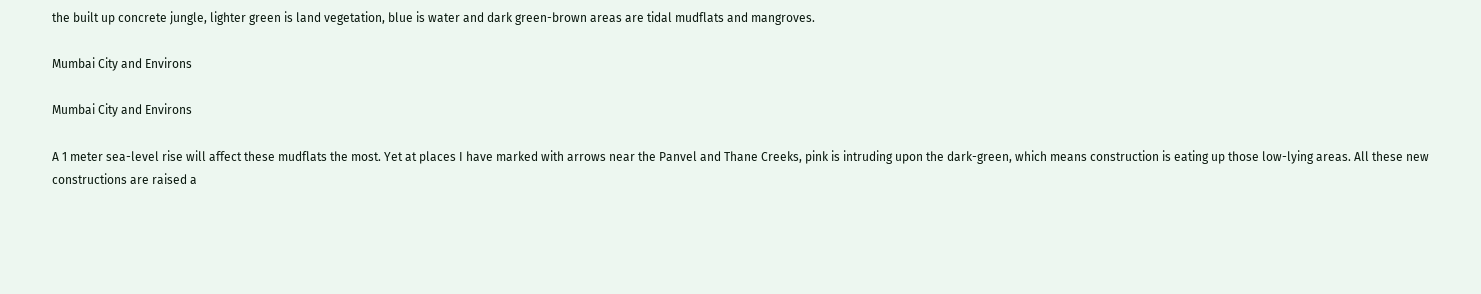the built up concrete jungle, lighter green is land vegetation, blue is water and dark green-brown areas are tidal mudflats and mangroves.

Mumbai City and Environs

Mumbai City and Environs

A 1 meter sea-level rise will affect these mudflats the most. Yet at places I have marked with arrows near the Panvel and Thane Creeks, pink is intruding upon the dark-green, which means construction is eating up those low-lying areas. All these new constructions are raised a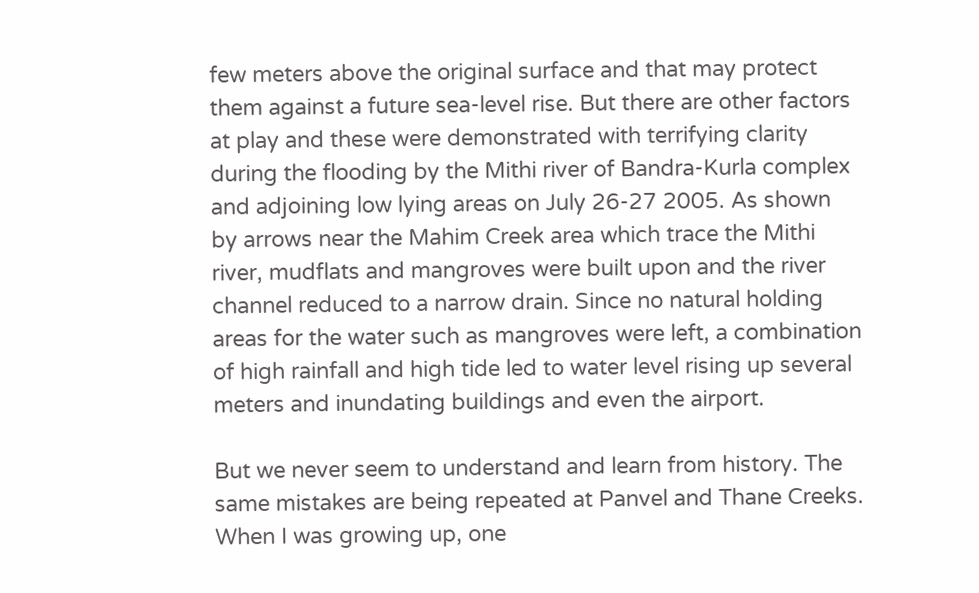few meters above the original surface and that may protect them against a future sea-level rise. But there are other factors at play and these were demonstrated with terrifying clarity during the flooding by the Mithi river of Bandra-Kurla complex and adjoining low lying areas on July 26-27 2005. As shown by arrows near the Mahim Creek area which trace the Mithi river, mudflats and mangroves were built upon and the river channel reduced to a narrow drain. Since no natural holding areas for the water such as mangroves were left, a combination of high rainfall and high tide led to water level rising up several meters and inundating buildings and even the airport.

But we never seem to understand and learn from history. The same mistakes are being repeated at Panvel and Thane Creeks. When I was growing up, one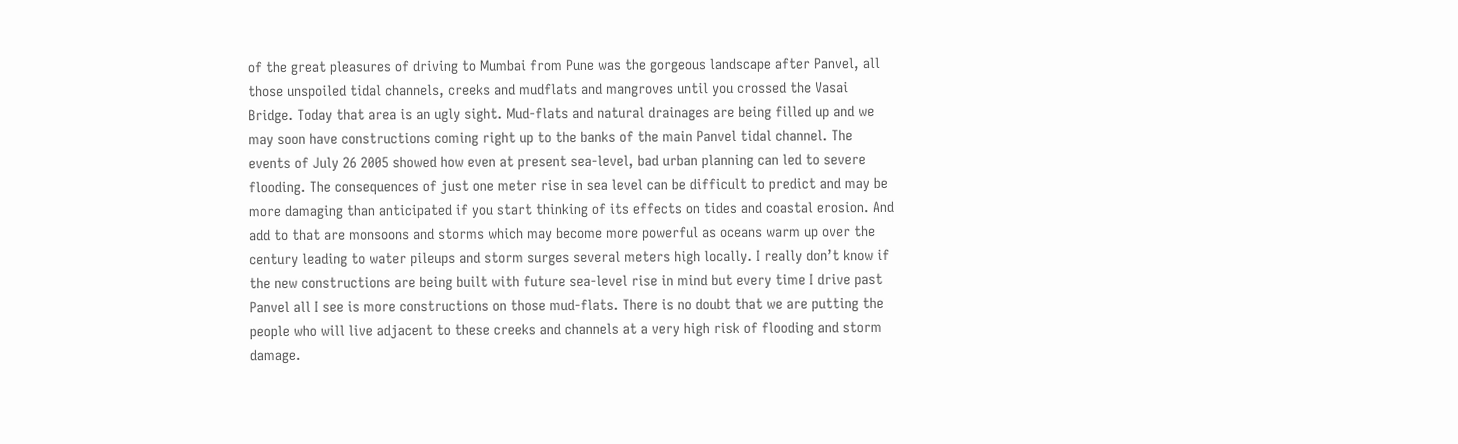of the great pleasures of driving to Mumbai from Pune was the gorgeous landscape after Panvel, all those unspoiled tidal channels, creeks and mudflats and mangroves until you crossed the Vasai Bridge. Today that area is an ugly sight. Mud-flats and natural drainages are being filled up and we may soon have constructions coming right up to the banks of the main Panvel tidal channel. The events of July 26 2005 showed how even at present sea-level, bad urban planning can led to severe flooding. The consequences of just one meter rise in sea level can be difficult to predict and may be more damaging than anticipated if you start thinking of its effects on tides and coastal erosion. And add to that are monsoons and storms which may become more powerful as oceans warm up over the century leading to water pileups and storm surges several meters high locally. I really don’t know if the new constructions are being built with future sea-level rise in mind but every time I drive past Panvel all I see is more constructions on those mud-flats. There is no doubt that we are putting the people who will live adjacent to these creeks and channels at a very high risk of flooding and storm damage.